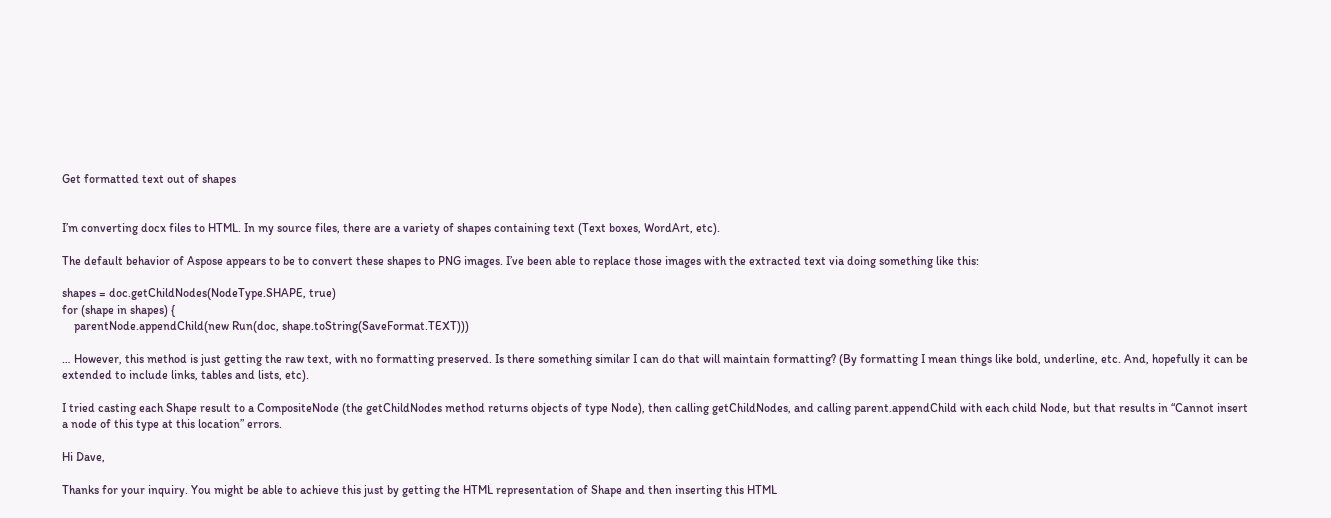Get formatted text out of shapes


I’m converting docx files to HTML. In my source files, there are a variety of shapes containing text (Text boxes, WordArt, etc).

The default behavior of Aspose appears to be to convert these shapes to PNG images. I’ve been able to replace those images with the extracted text via doing something like this:

shapes = doc.getChildNodes(NodeType.SHAPE, true)
for (shape in shapes) {
    parentNode.appendChild(new Run(doc, shape.toString(SaveFormat.TEXT)))

… However, this method is just getting the raw text, with no formatting preserved. Is there something similar I can do that will maintain formatting? (By formatting I mean things like bold, underline, etc. And, hopefully it can be extended to include links, tables and lists, etc).

I tried casting each Shape result to a CompositeNode (the getChildNodes method returns objects of type Node), then calling getChildNodes, and calling parent.appendChild with each child Node, but that results in “Cannot insert a node of this type at this location” errors.

Hi Dave,

Thanks for your inquiry. You might be able to achieve this just by getting the HTML representation of Shape and then inserting this HTML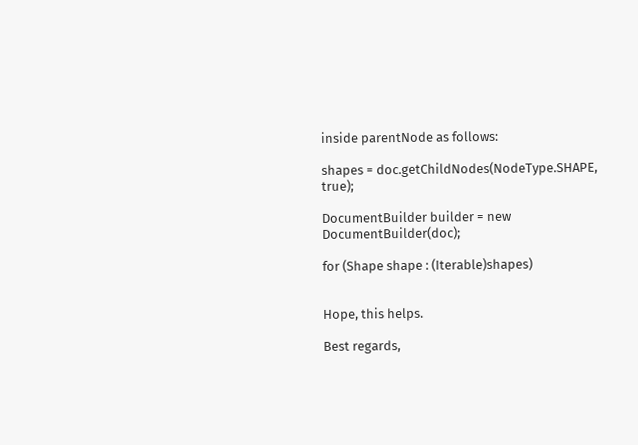inside parentNode as follows:

shapes = doc.getChildNodes(NodeType.SHAPE, true);

DocumentBuilder builder = new DocumentBuilder(doc);

for (Shape shape : (Iterable)shapes)


Hope, this helps.

Best regards,